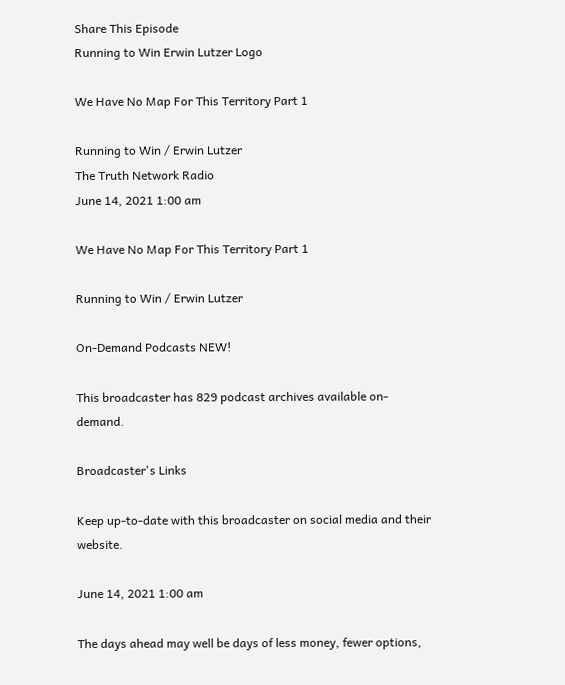Share This Episode
Running to Win Erwin Lutzer Logo

We Have No Map For This Territory Part 1

Running to Win / Erwin Lutzer
The Truth Network Radio
June 14, 2021 1:00 am

We Have No Map For This Territory Part 1

Running to Win / Erwin Lutzer

On-Demand Podcasts NEW!

This broadcaster has 829 podcast archives available on-demand.

Broadcaster's Links

Keep up-to-date with this broadcaster on social media and their website.

June 14, 2021 1:00 am

The days ahead may well be days of less money, fewer options,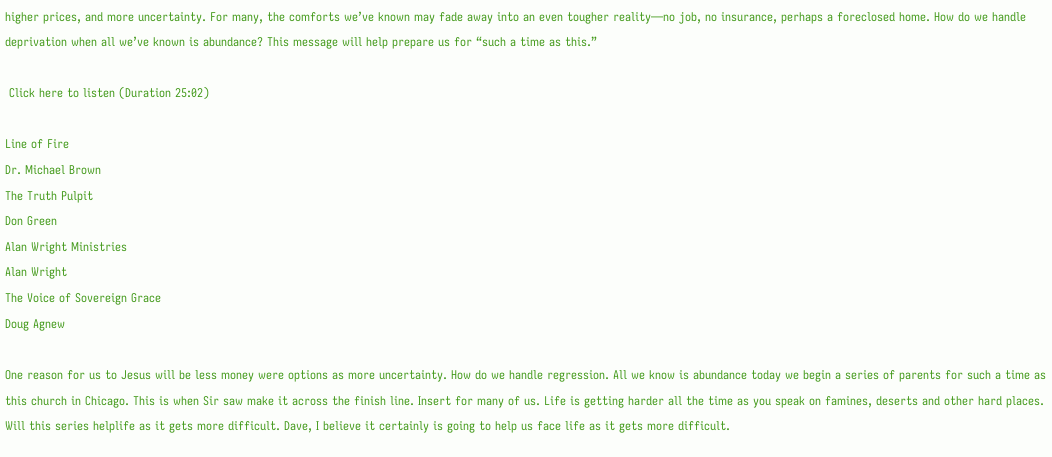higher prices, and more uncertainty. For many, the comforts we’ve known may fade away into an even tougher reality—no job, no insurance, perhaps a foreclosed home. How do we handle deprivation when all we’ve known is abundance? This message will help prepare us for “such a time as this.”

 Click here to listen (Duration 25:02)

Line of Fire
Dr. Michael Brown
The Truth Pulpit
Don Green
Alan Wright Ministries
Alan Wright
The Voice of Sovereign Grace
Doug Agnew

One reason for us to Jesus will be less money were options as more uncertainty. How do we handle regression. All we know is abundance today we begin a series of parents for such a time as this church in Chicago. This is when Sir saw make it across the finish line. Insert for many of us. Life is getting harder all the time as you speak on famines, deserts and other hard places. Will this series helplife as it gets more difficult. Dave, I believe it certainly is going to help us face life as it gets more difficult.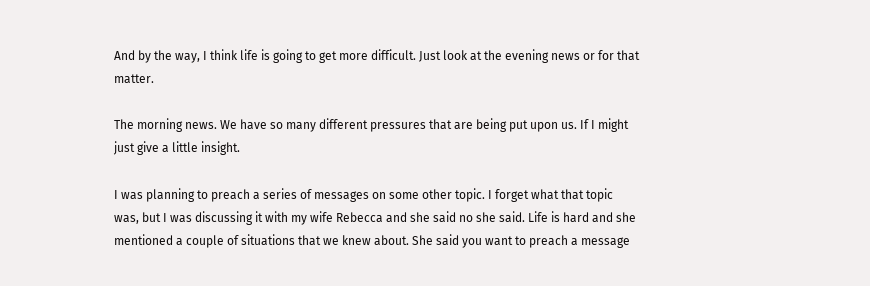And by the way, I think life is going to get more difficult. Just look at the evening news or for that matter.

The morning news. We have so many different pressures that are being put upon us. If I might just give a little insight.

I was planning to preach a series of messages on some other topic. I forget what that topic was, but I was discussing it with my wife Rebecca and she said no she said. Life is hard and she mentioned a couple of situations that we knew about. She said you want to preach a message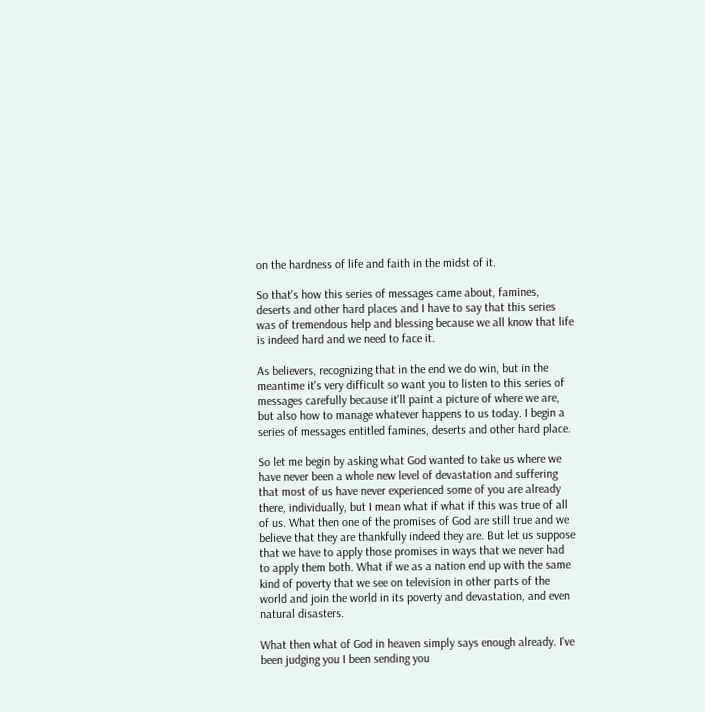on the hardness of life and faith in the midst of it.

So that's how this series of messages came about, famines, deserts and other hard places and I have to say that this series was of tremendous help and blessing because we all know that life is indeed hard and we need to face it.

As believers, recognizing that in the end we do win, but in the meantime it's very difficult so want you to listen to this series of messages carefully because it'll paint a picture of where we are, but also how to manage whatever happens to us today. I begin a series of messages entitled famines, deserts and other hard place.

So let me begin by asking what God wanted to take us where we have never been a whole new level of devastation and suffering that most of us have never experienced some of you are already there, individually, but I mean what if what if this was true of all of us. What then one of the promises of God are still true and we believe that they are thankfully indeed they are. But let us suppose that we have to apply those promises in ways that we never had to apply them both. What if we as a nation end up with the same kind of poverty that we see on television in other parts of the world and join the world in its poverty and devastation, and even natural disasters.

What then what of God in heaven simply says enough already. I've been judging you I been sending you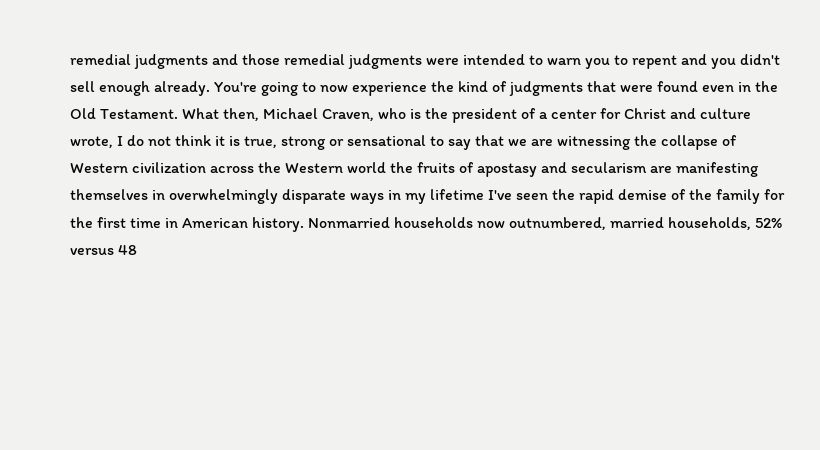remedial judgments and those remedial judgments were intended to warn you to repent and you didn't sell enough already. You're going to now experience the kind of judgments that were found even in the Old Testament. What then, Michael Craven, who is the president of a center for Christ and culture wrote, I do not think it is true, strong or sensational to say that we are witnessing the collapse of Western civilization across the Western world the fruits of apostasy and secularism are manifesting themselves in overwhelmingly disparate ways in my lifetime I've seen the rapid demise of the family for the first time in American history. Nonmarried households now outnumbered, married households, 52% versus 48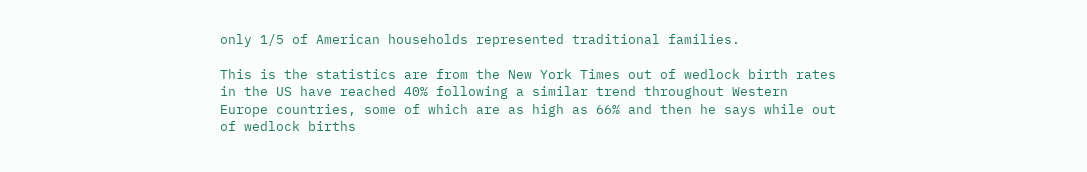only 1/5 of American households represented traditional families.

This is the statistics are from the New York Times out of wedlock birth rates in the US have reached 40% following a similar trend throughout Western Europe countries, some of which are as high as 66% and then he says while out of wedlock births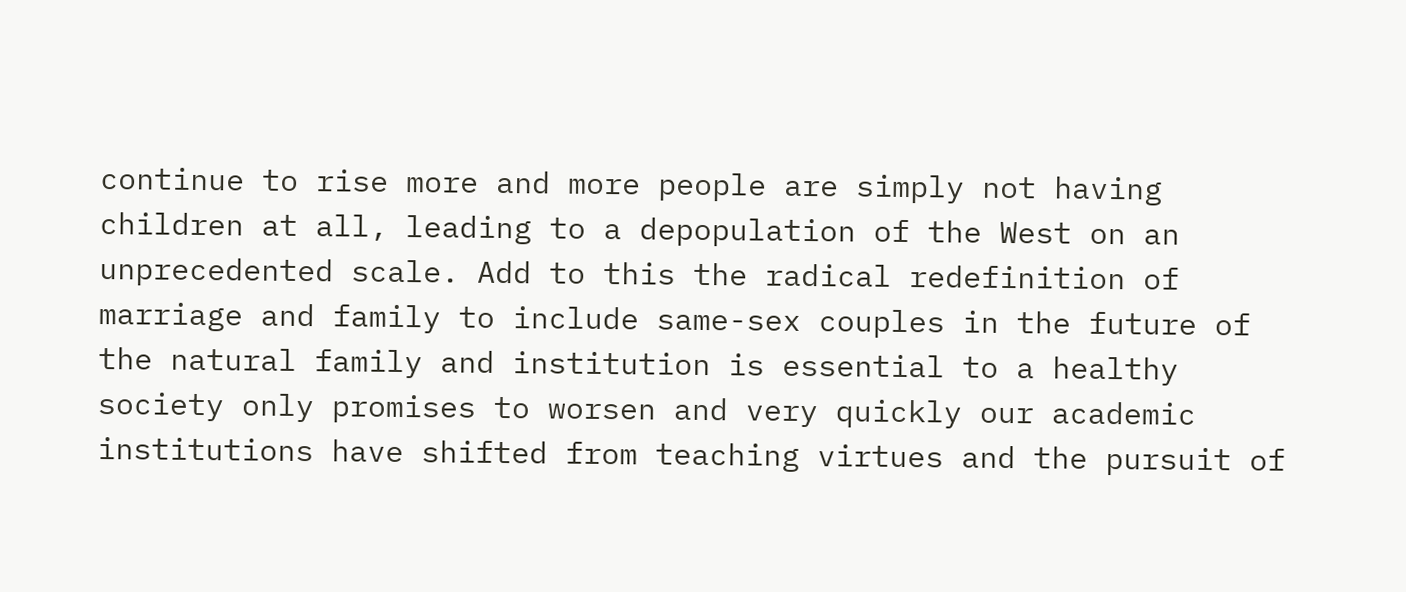continue to rise more and more people are simply not having children at all, leading to a depopulation of the West on an unprecedented scale. Add to this the radical redefinition of marriage and family to include same-sex couples in the future of the natural family and institution is essential to a healthy society only promises to worsen and very quickly our academic institutions have shifted from teaching virtues and the pursuit of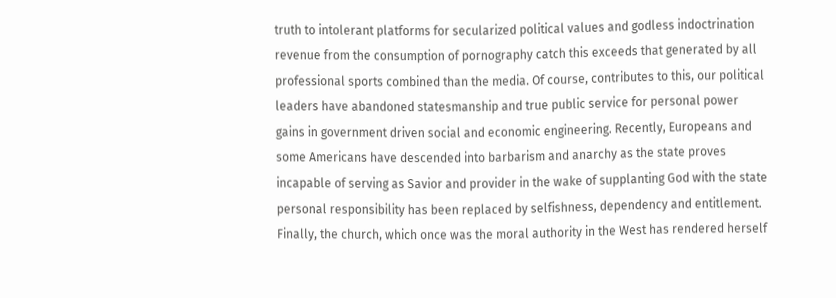truth to intolerant platforms for secularized political values and godless indoctrination revenue from the consumption of pornography catch this exceeds that generated by all professional sports combined than the media. Of course, contributes to this, our political leaders have abandoned statesmanship and true public service for personal power gains in government driven social and economic engineering. Recently, Europeans and some Americans have descended into barbarism and anarchy as the state proves incapable of serving as Savior and provider in the wake of supplanting God with the state personal responsibility has been replaced by selfishness, dependency and entitlement. Finally, the church, which once was the moral authority in the West has rendered herself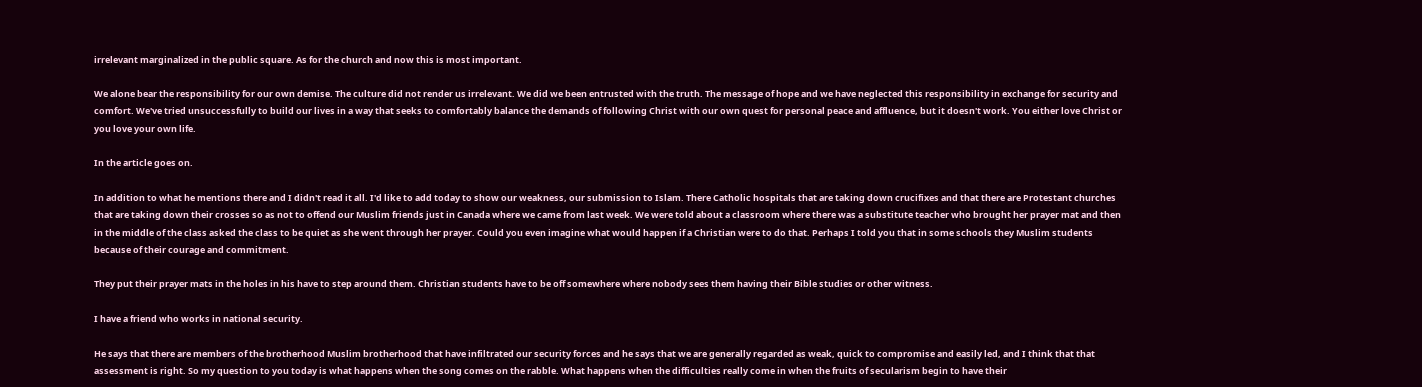irrelevant marginalized in the public square. As for the church and now this is most important.

We alone bear the responsibility for our own demise. The culture did not render us irrelevant. We did we been entrusted with the truth. The message of hope and we have neglected this responsibility in exchange for security and comfort. We've tried unsuccessfully to build our lives in a way that seeks to comfortably balance the demands of following Christ with our own quest for personal peace and affluence, but it doesn't work. You either love Christ or you love your own life.

In the article goes on.

In addition to what he mentions there and I didn't read it all. I'd like to add today to show our weakness, our submission to Islam. There Catholic hospitals that are taking down crucifixes and that there are Protestant churches that are taking down their crosses so as not to offend our Muslim friends just in Canada where we came from last week. We were told about a classroom where there was a substitute teacher who brought her prayer mat and then in the middle of the class asked the class to be quiet as she went through her prayer. Could you even imagine what would happen if a Christian were to do that. Perhaps I told you that in some schools they Muslim students because of their courage and commitment.

They put their prayer mats in the holes in his have to step around them. Christian students have to be off somewhere where nobody sees them having their Bible studies or other witness.

I have a friend who works in national security.

He says that there are members of the brotherhood Muslim brotherhood that have infiltrated our security forces and he says that we are generally regarded as weak, quick to compromise and easily led, and I think that that assessment is right. So my question to you today is what happens when the song comes on the rabble. What happens when the difficulties really come in when the fruits of secularism begin to have their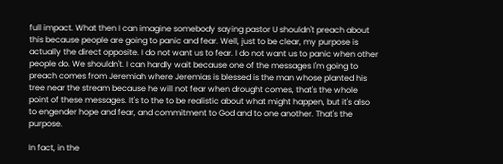full impact. What then I can imagine somebody saying pastor U shouldn't preach about this because people are going to panic and fear. Well, just to be clear, my purpose is actually the direct opposite. I do not want us to fear. I do not want us to panic when other people do. We shouldn't. I can hardly wait because one of the messages I'm going to preach comes from Jeremiah where Jeremias is blessed is the man whose planted his tree near the stream because he will not fear when drought comes, that's the whole point of these messages. It's to the to be realistic about what might happen, but it's also to engender hope and fear, and commitment to God and to one another. That's the purpose.

In fact, in the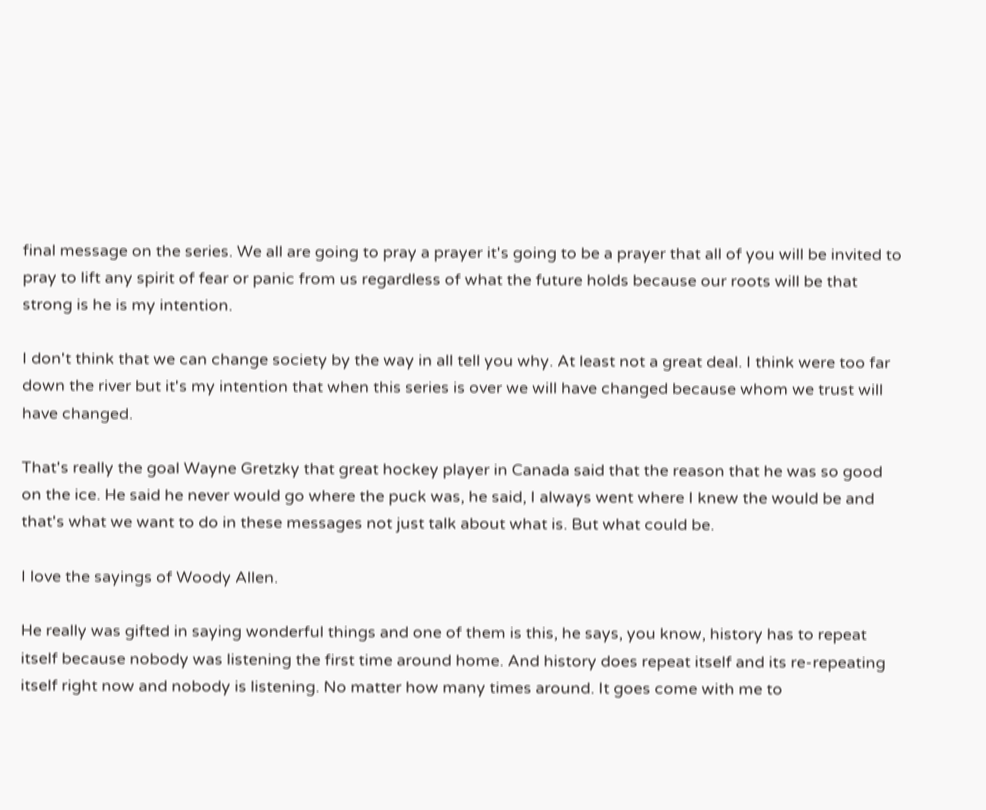final message on the series. We all are going to pray a prayer it's going to be a prayer that all of you will be invited to pray to lift any spirit of fear or panic from us regardless of what the future holds because our roots will be that strong is he is my intention.

I don't think that we can change society by the way in all tell you why. At least not a great deal. I think were too far down the river but it's my intention that when this series is over we will have changed because whom we trust will have changed.

That's really the goal Wayne Gretzky that great hockey player in Canada said that the reason that he was so good on the ice. He said he never would go where the puck was, he said, I always went where I knew the would be and that's what we want to do in these messages not just talk about what is. But what could be.

I love the sayings of Woody Allen.

He really was gifted in saying wonderful things and one of them is this, he says, you know, history has to repeat itself because nobody was listening the first time around home. And history does repeat itself and its re-repeating itself right now and nobody is listening. No matter how many times around. It goes come with me to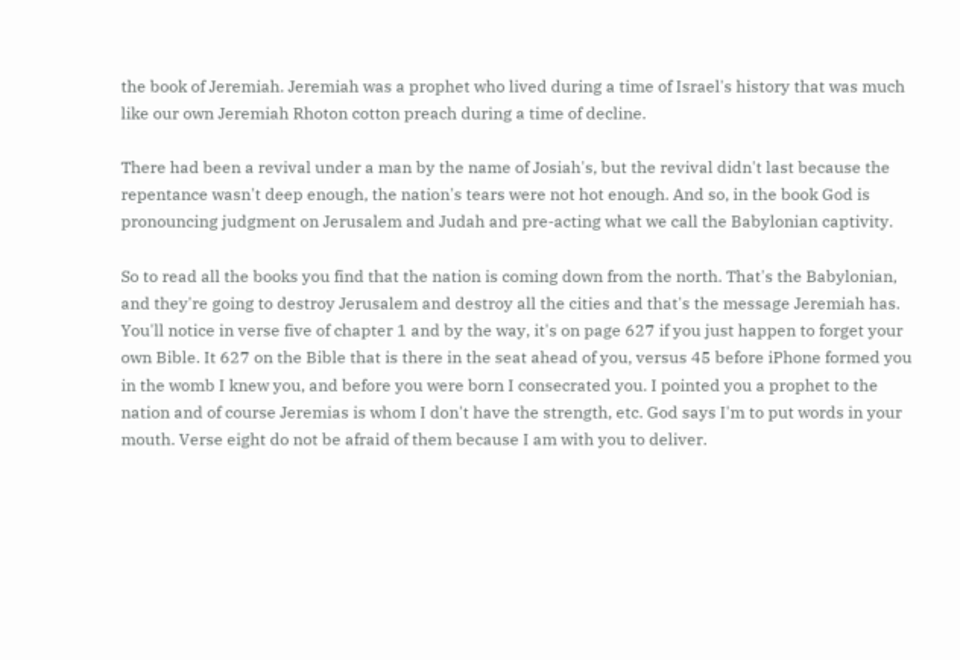the book of Jeremiah. Jeremiah was a prophet who lived during a time of Israel's history that was much like our own Jeremiah Rhoton cotton preach during a time of decline.

There had been a revival under a man by the name of Josiah's, but the revival didn't last because the repentance wasn't deep enough, the nation's tears were not hot enough. And so, in the book God is pronouncing judgment on Jerusalem and Judah and pre-acting what we call the Babylonian captivity.

So to read all the books you find that the nation is coming down from the north. That's the Babylonian, and they're going to destroy Jerusalem and destroy all the cities and that's the message Jeremiah has. You'll notice in verse five of chapter 1 and by the way, it's on page 627 if you just happen to forget your own Bible. It 627 on the Bible that is there in the seat ahead of you, versus 45 before iPhone formed you in the womb I knew you, and before you were born I consecrated you. I pointed you a prophet to the nation and of course Jeremias is whom I don't have the strength, etc. God says I'm to put words in your mouth. Verse eight do not be afraid of them because I am with you to deliver.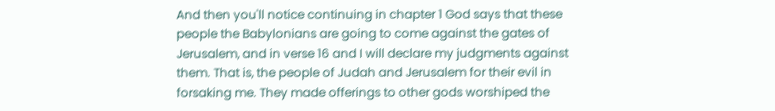And then you'll notice continuing in chapter 1 God says that these people the Babylonians are going to come against the gates of Jerusalem, and in verse 16 and I will declare my judgments against them. That is, the people of Judah and Jerusalem for their evil in forsaking me. They made offerings to other gods worshiped the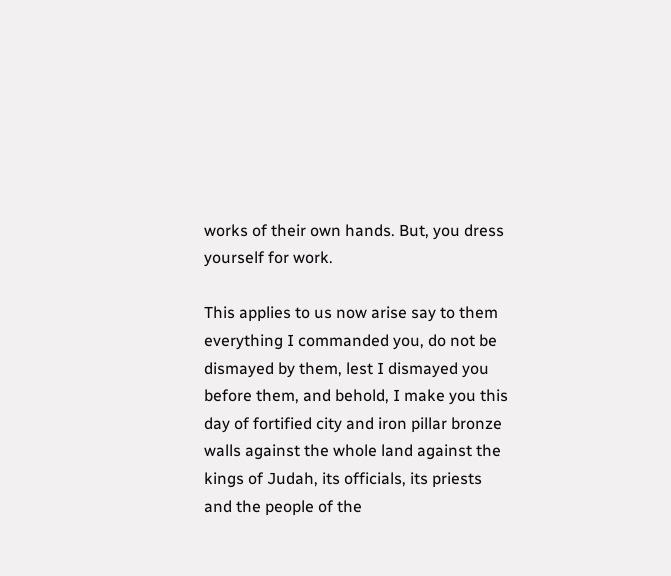works of their own hands. But, you dress yourself for work.

This applies to us now arise say to them everything I commanded you, do not be dismayed by them, lest I dismayed you before them, and behold, I make you this day of fortified city and iron pillar bronze walls against the whole land against the kings of Judah, its officials, its priests and the people of the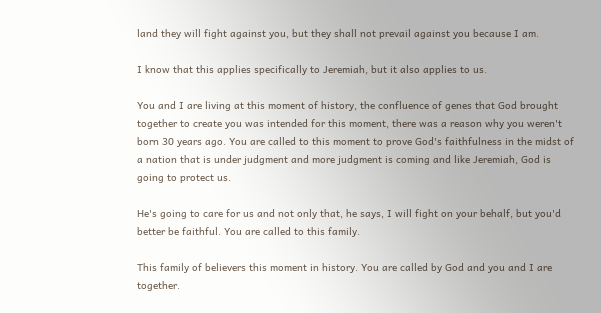land they will fight against you, but they shall not prevail against you because I am.

I know that this applies specifically to Jeremiah, but it also applies to us.

You and I are living at this moment of history, the confluence of genes that God brought together to create you was intended for this moment, there was a reason why you weren't born 30 years ago. You are called to this moment to prove God's faithfulness in the midst of a nation that is under judgment and more judgment is coming and like Jeremiah, God is going to protect us.

He's going to care for us and not only that, he says, I will fight on your behalf, but you'd better be faithful. You are called to this family.

This family of believers this moment in history. You are called by God and you and I are together.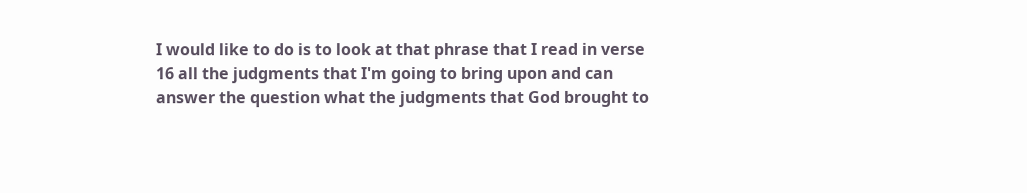I would like to do is to look at that phrase that I read in verse 16 all the judgments that I'm going to bring upon and can answer the question what the judgments that God brought to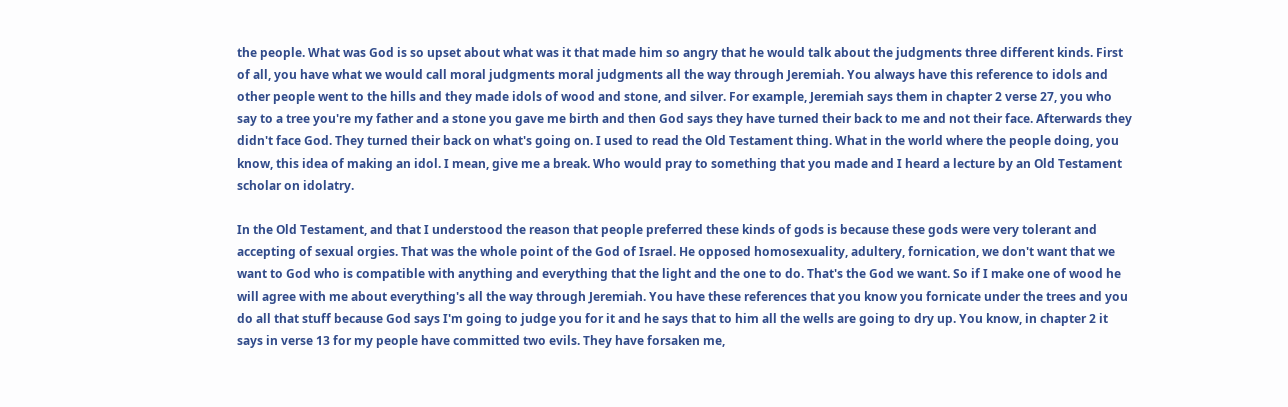the people. What was God is so upset about what was it that made him so angry that he would talk about the judgments three different kinds. First of all, you have what we would call moral judgments moral judgments all the way through Jeremiah. You always have this reference to idols and other people went to the hills and they made idols of wood and stone, and silver. For example, Jeremiah says them in chapter 2 verse 27, you who say to a tree you're my father and a stone you gave me birth and then God says they have turned their back to me and not their face. Afterwards they didn't face God. They turned their back on what's going on. I used to read the Old Testament thing. What in the world where the people doing, you know, this idea of making an idol. I mean, give me a break. Who would pray to something that you made and I heard a lecture by an Old Testament scholar on idolatry.

In the Old Testament, and that I understood the reason that people preferred these kinds of gods is because these gods were very tolerant and accepting of sexual orgies. That was the whole point of the God of Israel. He opposed homosexuality, adultery, fornication, we don't want that we want to God who is compatible with anything and everything that the light and the one to do. That's the God we want. So if I make one of wood he will agree with me about everything's all the way through Jeremiah. You have these references that you know you fornicate under the trees and you do all that stuff because God says I'm going to judge you for it and he says that to him all the wells are going to dry up. You know, in chapter 2 it says in verse 13 for my people have committed two evils. They have forsaken me,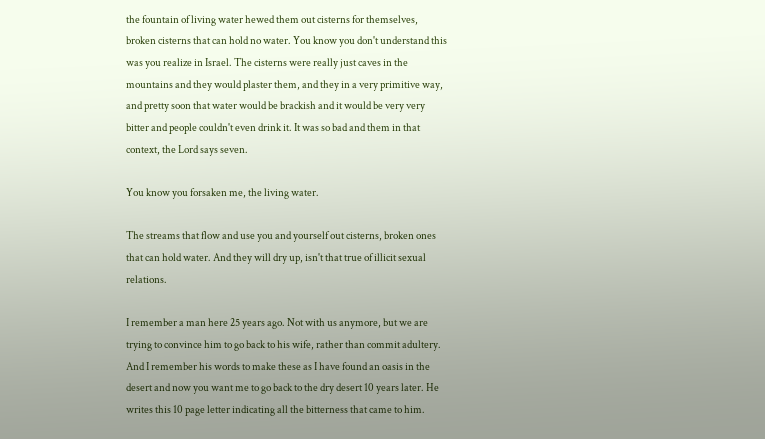the fountain of living water hewed them out cisterns for themselves, broken cisterns that can hold no water. You know you don't understand this was you realize in Israel. The cisterns were really just caves in the mountains and they would plaster them, and they in a very primitive way, and pretty soon that water would be brackish and it would be very very bitter and people couldn't even drink it. It was so bad and them in that context, the Lord says seven.

You know you forsaken me, the living water.

The streams that flow and use you and yourself out cisterns, broken ones that can hold water. And they will dry up, isn't that true of illicit sexual relations.

I remember a man here 25 years ago. Not with us anymore, but we are trying to convince him to go back to his wife, rather than commit adultery. And I remember his words to make these as I have found an oasis in the desert and now you want me to go back to the dry desert 10 years later. He writes this 10 page letter indicating all the bitterness that came to him.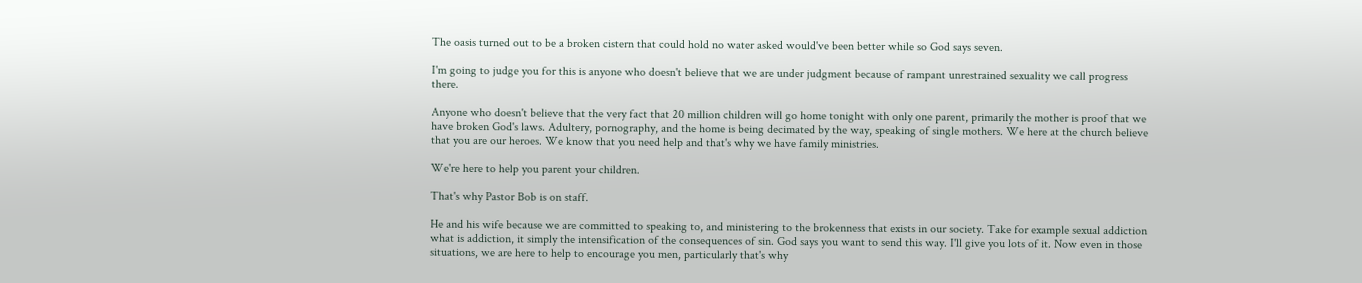The oasis turned out to be a broken cistern that could hold no water asked would've been better while so God says seven.

I'm going to judge you for this is anyone who doesn't believe that we are under judgment because of rampant unrestrained sexuality we call progress there.

Anyone who doesn't believe that the very fact that 20 million children will go home tonight with only one parent, primarily the mother is proof that we have broken God's laws. Adultery, pornography, and the home is being decimated by the way, speaking of single mothers. We here at the church believe that you are our heroes. We know that you need help and that's why we have family ministries.

We're here to help you parent your children.

That's why Pastor Bob is on staff.

He and his wife because we are committed to speaking to, and ministering to the brokenness that exists in our society. Take for example sexual addiction what is addiction, it simply the intensification of the consequences of sin. God says you want to send this way. I'll give you lots of it. Now even in those situations, we are here to help to encourage you men, particularly that's why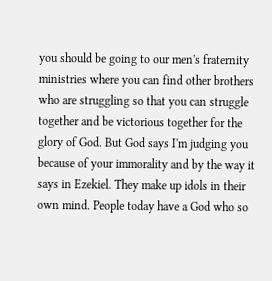you should be going to our men's fraternity ministries where you can find other brothers who are struggling so that you can struggle together and be victorious together for the glory of God. But God says I'm judging you because of your immorality and by the way it says in Ezekiel. They make up idols in their own mind. People today have a God who so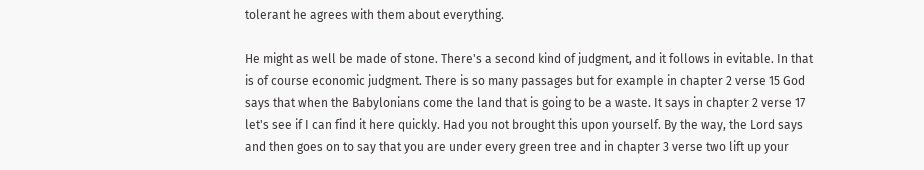tolerant he agrees with them about everything.

He might as well be made of stone. There's a second kind of judgment, and it follows in evitable. In that is of course economic judgment. There is so many passages but for example in chapter 2 verse 15 God says that when the Babylonians come the land that is going to be a waste. It says in chapter 2 verse 17 let's see if I can find it here quickly. Had you not brought this upon yourself. By the way, the Lord says and then goes on to say that you are under every green tree and in chapter 3 verse two lift up your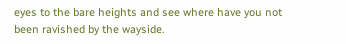eyes to the bare heights and see where have you not been ravished by the wayside.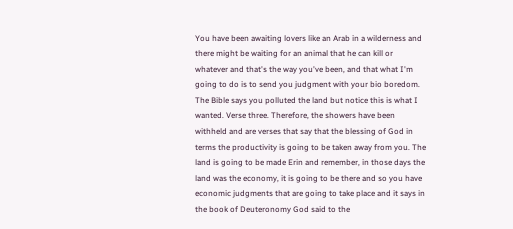You have been awaiting lovers like an Arab in a wilderness and there might be waiting for an animal that he can kill or whatever and that's the way you've been, and that what I'm going to do is to send you judgment with your bio boredom. The Bible says you polluted the land but notice this is what I wanted. Verse three. Therefore, the showers have been withheld and are verses that say that the blessing of God in terms the productivity is going to be taken away from you. The land is going to be made Erin and remember, in those days the land was the economy, it is going to be there and so you have economic judgments that are going to take place and it says in the book of Deuteronomy God said to the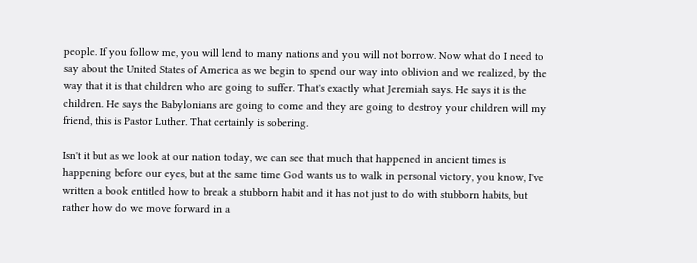people. If you follow me, you will lend to many nations and you will not borrow. Now what do I need to say about the United States of America as we begin to spend our way into oblivion and we realized, by the way that it is that children who are going to suffer. That's exactly what Jeremiah says. He says it is the children. He says the Babylonians are going to come and they are going to destroy your children will my friend, this is Pastor Luther. That certainly is sobering.

Isn't it but as we look at our nation today, we can see that much that happened in ancient times is happening before our eyes, but at the same time God wants us to walk in personal victory, you know, I've written a book entitled how to break a stubborn habit and it has not just to do with stubborn habits, but rather how do we move forward in a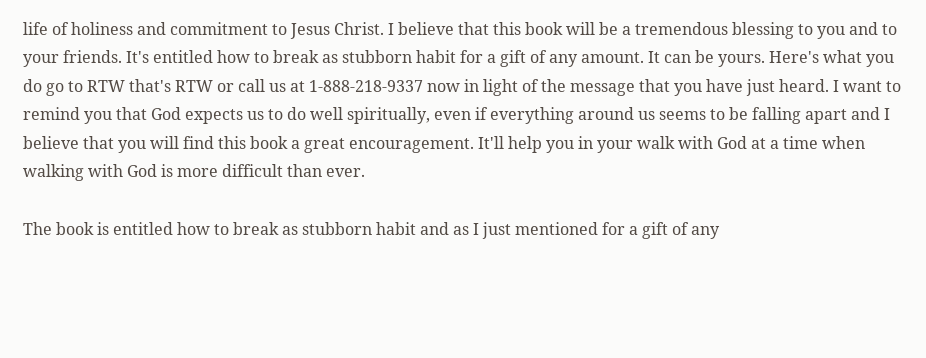life of holiness and commitment to Jesus Christ. I believe that this book will be a tremendous blessing to you and to your friends. It's entitled how to break as stubborn habit for a gift of any amount. It can be yours. Here's what you do go to RTW that's RTW or call us at 1-888-218-9337 now in light of the message that you have just heard. I want to remind you that God expects us to do well spiritually, even if everything around us seems to be falling apart and I believe that you will find this book a great encouragement. It'll help you in your walk with God at a time when walking with God is more difficult than ever.

The book is entitled how to break as stubborn habit and as I just mentioned for a gift of any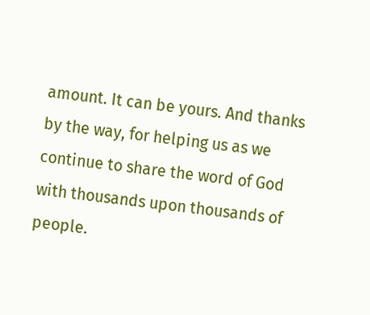amount. It can be yours. And thanks by the way, for helping us as we continue to share the word of God with thousands upon thousands of people.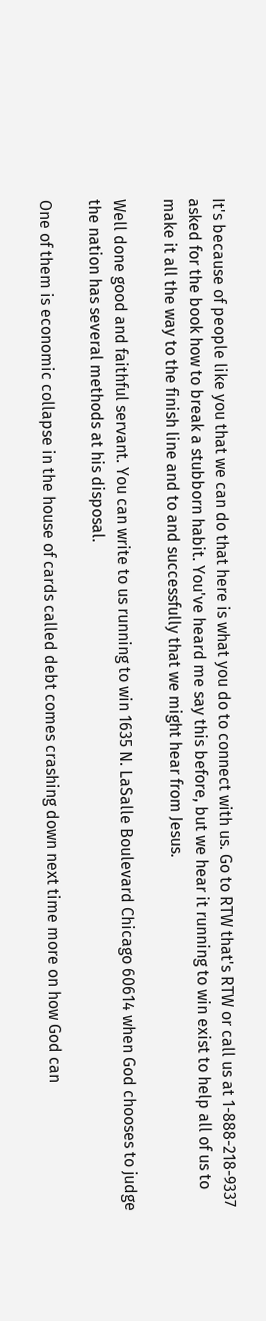It's because of people like you that we can do that here is what you do to connect with us. Go to RTW that's RTW or call us at 1-888-218-9337 asked for the book how to break a stubborn habit. You've heard me say this before, but we hear it running to win exist to help all of us to make it all the way to the finish line and to and successfully that we might hear from Jesus.

Well done good and faithful servant. You can write to us running to win 1635 N. LaSalle Boulevard Chicago 60614 when God chooses to judge the nation has several methods at his disposal.

One of them is economic collapse in the house of cards called debt comes crashing down next time more on how God can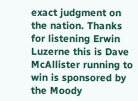exact judgment on the nation. Thanks for listening Erwin Luzerne this is Dave McAllister running to win is sponsored by the Moody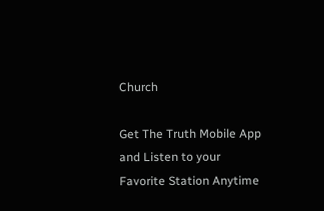Church

Get The Truth Mobile App and Listen to your Favorite Station Anytime